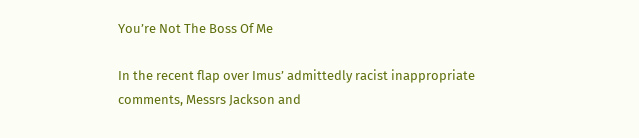You’re Not The Boss Of Me

In the recent flap over Imus’ admittedly racist inappropriate comments, Messrs Jackson and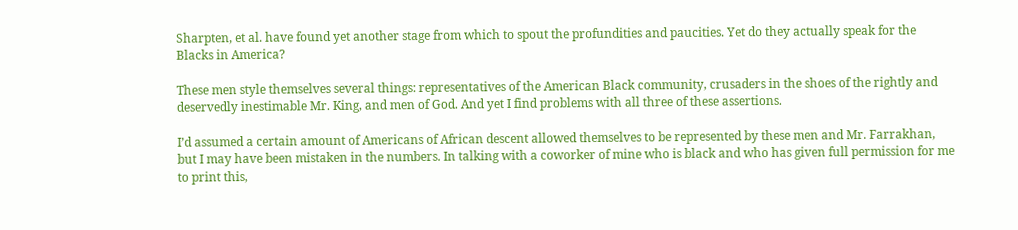Sharpten, et al. have found yet another stage from which to spout the profundities and paucities. Yet do they actually speak for the Blacks in America?

These men style themselves several things: representatives of the American Black community, crusaders in the shoes of the rightly and deservedly inestimable Mr. King, and men of God. And yet I find problems with all three of these assertions.

I’d assumed a certain amount of Americans of African descent allowed themselves to be represented by these men and Mr. Farrakhan, but I may have been mistaken in the numbers. In talking with a coworker of mine who is black and who has given full permission for me to print this,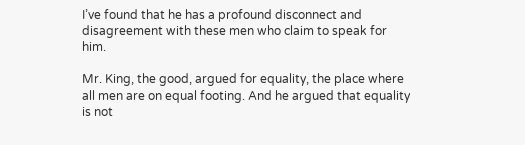I’ve found that he has a profound disconnect and disagreement with these men who claim to speak for him.

Mr. King, the good, argued for equality, the place where all men are on equal footing. And he argued that equality is not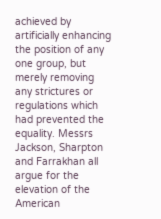achieved by artificially enhancing the position of any one group, but merely removing any strictures or regulations which had prevented the equality. Messrs Jackson, Sharpton and Farrakhan all argue for the elevation of the American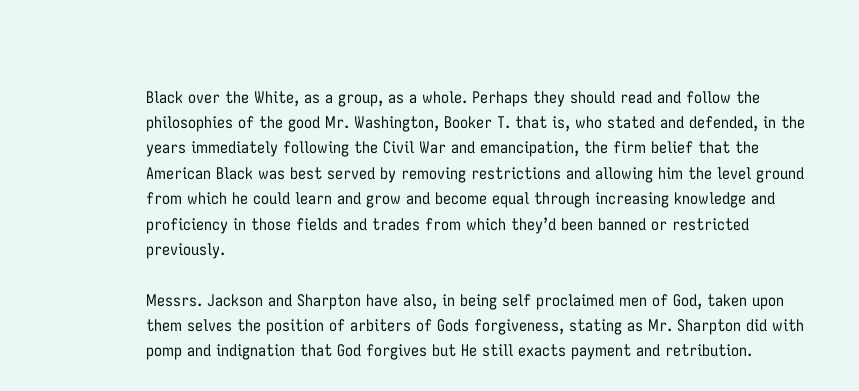Black over the White, as a group, as a whole. Perhaps they should read and follow the philosophies of the good Mr. Washington, Booker T. that is, who stated and defended, in the years immediately following the Civil War and emancipation, the firm belief that the American Black was best served by removing restrictions and allowing him the level ground from which he could learn and grow and become equal through increasing knowledge and proficiency in those fields and trades from which they’d been banned or restricted previously.

Messrs. Jackson and Sharpton have also, in being self proclaimed men of God, taken upon them selves the position of arbiters of Gods forgiveness, stating as Mr. Sharpton did with pomp and indignation that God forgives but He still exacts payment and retribution.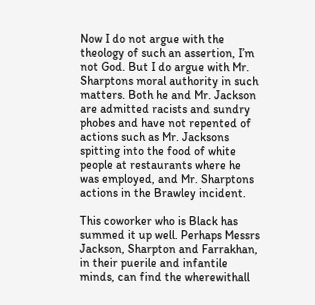Now I do not argue with the theology of such an assertion, I’m not God. But I do argue with Mr. Sharptons moral authority in such matters. Both he and Mr. Jackson are admitted racists and sundry phobes and have not repented of actions such as Mr. Jacksons spitting into the food of white people at restaurants where he was employed, and Mr. Sharptons actions in the Brawley incident.

This coworker who is Black has summed it up well. Perhaps Messrs Jackson, Sharpton and Farrakhan, in their puerile and infantile minds, can find the wherewithall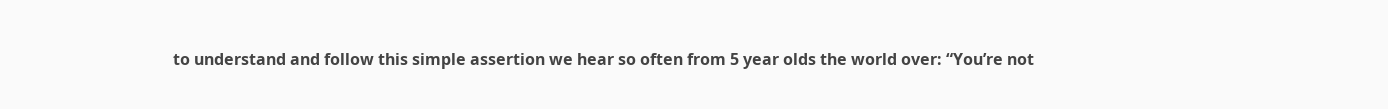to understand and follow this simple assertion we hear so often from 5 year olds the world over: “You’re not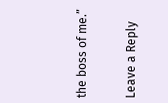the boss of me.”

Leave a Reply